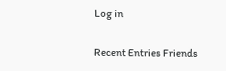Log in

Recent Entries Friends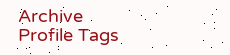Archive Profile Tags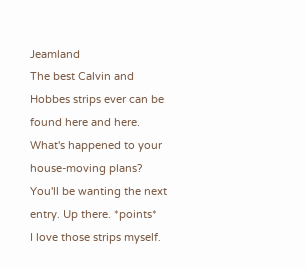Jeamland
The best Calvin and Hobbes strips ever can be found here and here.
What's happened to your house-moving plans?
You'll be wanting the next entry. Up there. *points*
I love those strips myself.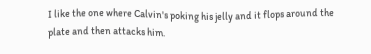I like the one where Calvin's poking his jelly and it flops around the plate and then attacks him.